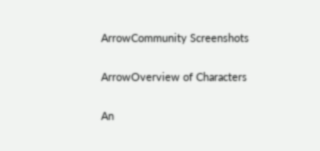ArrowCommunity Screenshots

ArrowOverview of Characters

An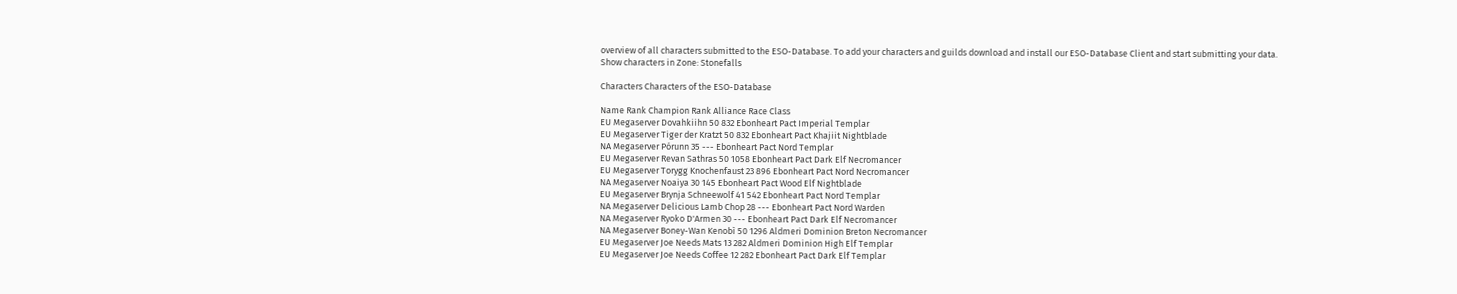overview of all characters submitted to the ESO-Database. To add your characters and guilds download and install our ESO-Database Client and start submitting your data.
Show characters in Zone: Stonefalls

Characters Characters of the ESO-Database

Name Rank Champion Rank Alliance Race Class
EU Megaserver Dovahkiihn 50 832 Ebonheart Pact Imperial Templar
EU Megaserver Tiger der Kratzt 50 832 Ebonheart Pact Khajiit Nightblade
NA Megaserver Pórunn 35 --- Ebonheart Pact Nord Templar
EU Megaserver Revan Sathras 50 1058 Ebonheart Pact Dark Elf Necromancer
EU Megaserver Torygg Knochenfaust 23 896 Ebonheart Pact Nord Necromancer
NA Megaserver Noaiya 30 145 Ebonheart Pact Wood Elf Nightblade
EU Megaserver Brynja Schneewolf 41 542 Ebonheart Pact Nord Templar
NA Megaserver Delicious Lamb Chop 28 --- Ebonheart Pact Nord Warden
NA Megaserver Ryoko D'Armen 30 --- Ebonheart Pact Dark Elf Necromancer
NA Megaserver Boney-Wan Kenobì 50 1296 Aldmeri Dominion Breton Necromancer
EU Megaserver Joe Needs Mats 13 282 Aldmeri Dominion High Elf Templar
EU Megaserver Joe Needs Coffee 12 282 Ebonheart Pact Dark Elf Templar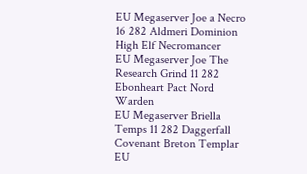EU Megaserver Joe a Necro 16 282 Aldmeri Dominion High Elf Necromancer
EU Megaserver Joe The Research Grind 11 282 Ebonheart Pact Nord Warden
EU Megaserver Briella Temps 11 282 Daggerfall Covenant Breton Templar
EU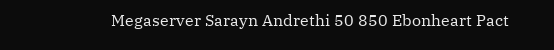Megaserver Sarayn Andrethi 50 850 Ebonheart Pact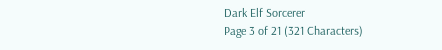Dark Elf Sorcerer
Page 3 of 21 (321 Characters)